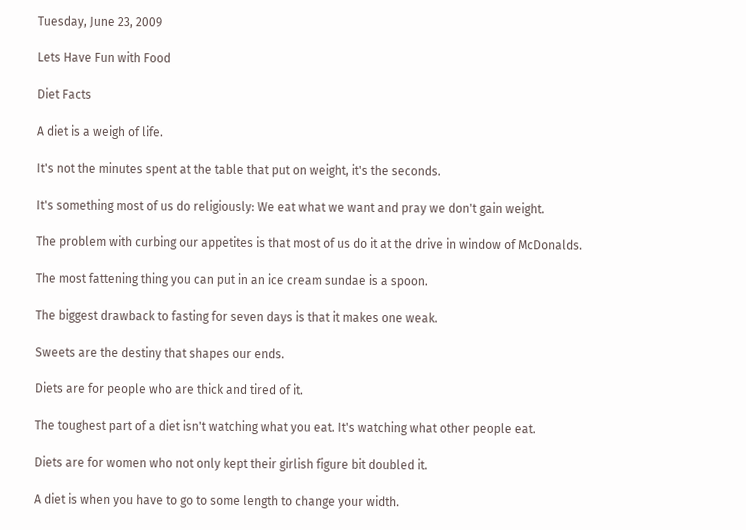Tuesday, June 23, 2009

Lets Have Fun with Food

Diet Facts

A diet is a weigh of life.

It's not the minutes spent at the table that put on weight, it's the seconds.

It's something most of us do religiously: We eat what we want and pray we don't gain weight.

The problem with curbing our appetites is that most of us do it at the drive in window of McDonalds.

The most fattening thing you can put in an ice cream sundae is a spoon.

The biggest drawback to fasting for seven days is that it makes one weak.

Sweets are the destiny that shapes our ends.

Diets are for people who are thick and tired of it.

The toughest part of a diet isn't watching what you eat. It's watching what other people eat.

Diets are for women who not only kept their girlish figure bit doubled it.

A diet is when you have to go to some length to change your width.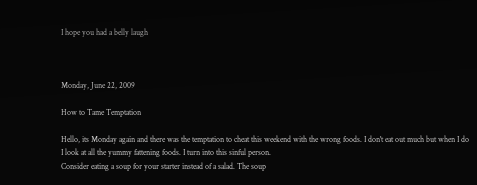I hope you had a belly laugh



Monday, June 22, 2009

How to Tame Temptation

Hello, its Monday again and there was the temptation to cheat this weekend with the wrong foods. I don't eat out much but when I do I look at all the yummy fattening foods. I turn into this sinful person.
Consider eating a soup for your starter instead of a salad. The soup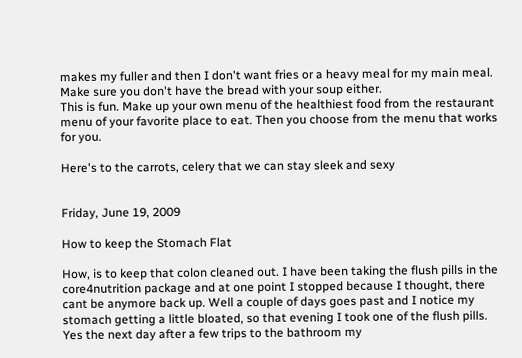makes my fuller and then I don't want fries or a heavy meal for my main meal. Make sure you don't have the bread with your soup either.
This is fun. Make up your own menu of the healthiest food from the restaurant menu of your favorite place to eat. Then you choose from the menu that works for you.

Here's to the carrots, celery that we can stay sleek and sexy


Friday, June 19, 2009

How to keep the Stomach Flat

How, is to keep that colon cleaned out. I have been taking the flush pills in the core4nutrition package and at one point I stopped because I thought, there cant be anymore back up. Well a couple of days goes past and I notice my stomach getting a little bloated, so that evening I took one of the flush pills.
Yes the next day after a few trips to the bathroom my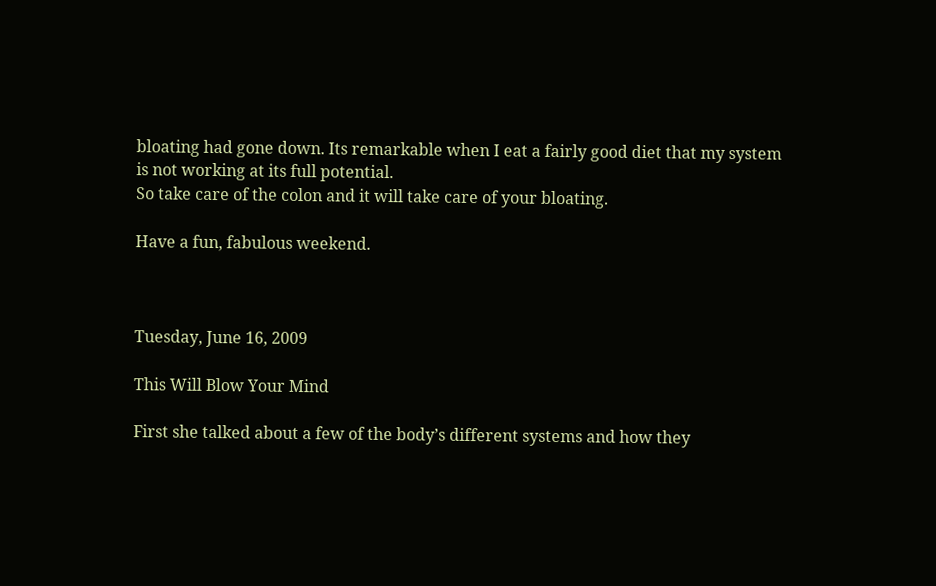bloating had gone down. Its remarkable when I eat a fairly good diet that my system is not working at its full potential.
So take care of the colon and it will take care of your bloating.

Have a fun, fabulous weekend.



Tuesday, June 16, 2009

This Will Blow Your Mind

First she talked about a few of the body’s different systems and how they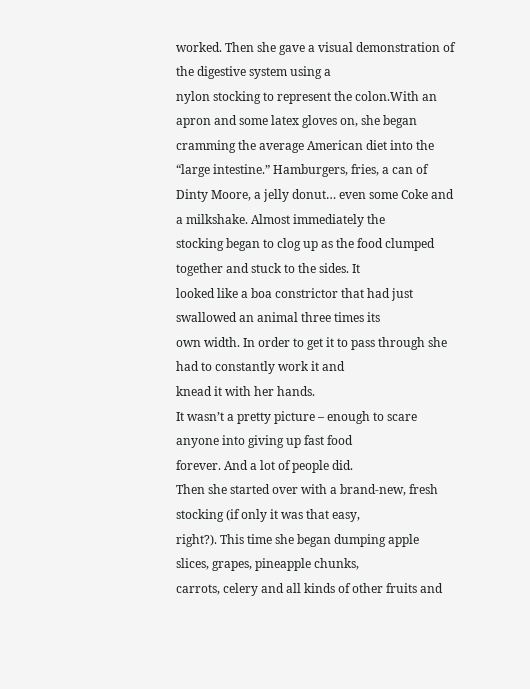worked. Then she gave a visual demonstration of the digestive system using a
nylon stocking to represent the colon.With an apron and some latex gloves on, she began cramming the average American diet into the “large intestine.” Hamburgers, fries, a can of Dinty Moore, a jelly donut… even some Coke and a milkshake. Almost immediately the
stocking began to clog up as the food clumped together and stuck to the sides. It
looked like a boa constrictor that had just swallowed an animal three times its
own width. In order to get it to pass through she had to constantly work it and
knead it with her hands.
It wasn’t a pretty picture – enough to scare anyone into giving up fast food
forever. And a lot of people did.
Then she started over with a brand-new, fresh stocking (if only it was that easy,
right?). This time she began dumping apple slices, grapes, pineapple chunks,
carrots, celery and all kinds of other fruits and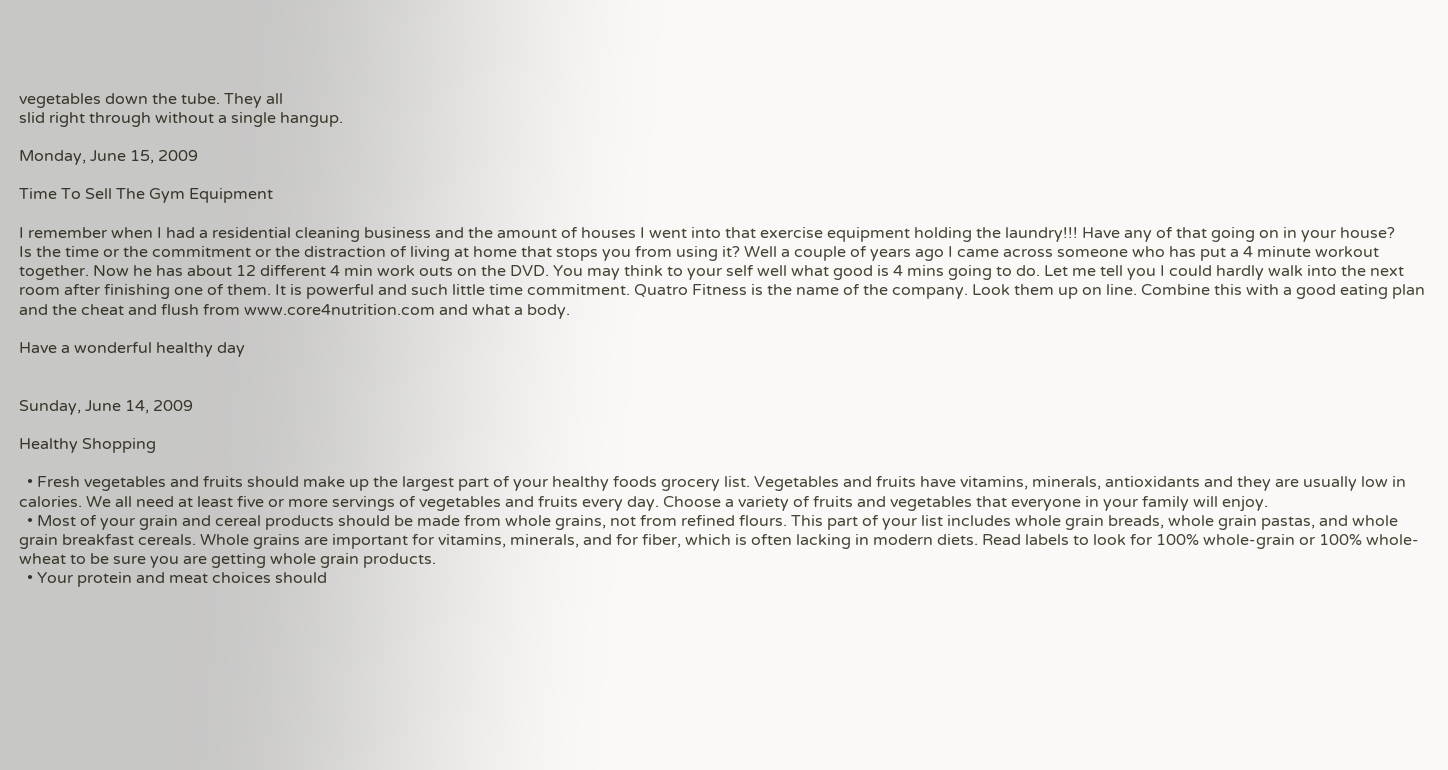vegetables down the tube. They all
slid right through without a single hangup.

Monday, June 15, 2009

Time To Sell The Gym Equipment

I remember when I had a residential cleaning business and the amount of houses I went into that exercise equipment holding the laundry!!! Have any of that going on in your house?
Is the time or the commitment or the distraction of living at home that stops you from using it? Well a couple of years ago I came across someone who has put a 4 minute workout together. Now he has about 12 different 4 min work outs on the DVD. You may think to your self well what good is 4 mins going to do. Let me tell you I could hardly walk into the next room after finishing one of them. It is powerful and such little time commitment. Quatro Fitness is the name of the company. Look them up on line. Combine this with a good eating plan and the cheat and flush from www.core4nutrition.com and what a body.

Have a wonderful healthy day


Sunday, June 14, 2009

Healthy Shopping

  • Fresh vegetables and fruits should make up the largest part of your healthy foods grocery list. Vegetables and fruits have vitamins, minerals, antioxidants and they are usually low in calories. We all need at least five or more servings of vegetables and fruits every day. Choose a variety of fruits and vegetables that everyone in your family will enjoy.
  • Most of your grain and cereal products should be made from whole grains, not from refined flours. This part of your list includes whole grain breads, whole grain pastas, and whole grain breakfast cereals. Whole grains are important for vitamins, minerals, and for fiber, which is often lacking in modern diets. Read labels to look for 100% whole-grain or 100% whole-wheat to be sure you are getting whole grain products.
  • Your protein and meat choices should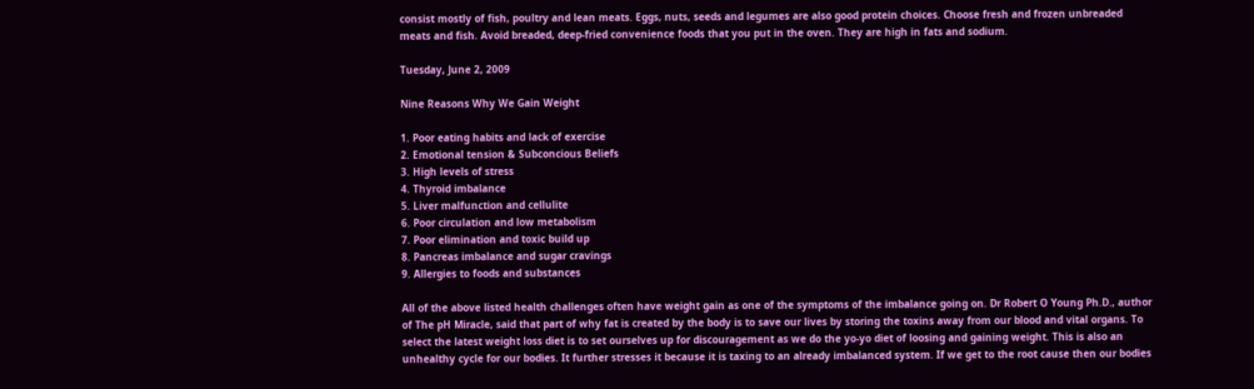consist mostly of fish, poultry and lean meats. Eggs, nuts, seeds and legumes are also good protein choices. Choose fresh and frozen unbreaded meats and fish. Avoid breaded, deep-fried convenience foods that you put in the oven. They are high in fats and sodium.

Tuesday, June 2, 2009

Nine Reasons Why We Gain Weight

1. Poor eating habits and lack of exercise
2. Emotional tension & Subconcious Beliefs
3. High levels of stress
4. Thyroid imbalance
5. Liver malfunction and cellulite
6. Poor circulation and low metabolism
7. Poor elimination and toxic build up
8. Pancreas imbalance and sugar cravings
9. Allergies to foods and substances

All of the above listed health challenges often have weight gain as one of the symptoms of the imbalance going on. Dr Robert O Young Ph.D., author of The pH Miracle, said that part of why fat is created by the body is to save our lives by storing the toxins away from our blood and vital organs. To select the latest weight loss diet is to set ourselves up for discouragement as we do the yo-yo diet of loosing and gaining weight. This is also an unhealthy cycle for our bodies. It further stresses it because it is taxing to an already imbalanced system. If we get to the root cause then our bodies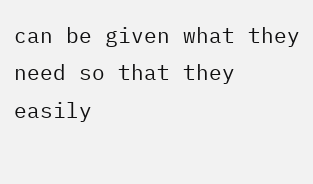can be given what they need so that they easily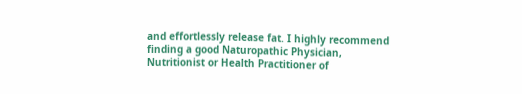and effortlessly release fat. I highly recommend finding a good Naturopathic Physician, Nutritionist or Health Practitioner of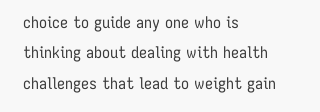choice to guide any one who is thinking about dealing with health challenges that lead to weight gain